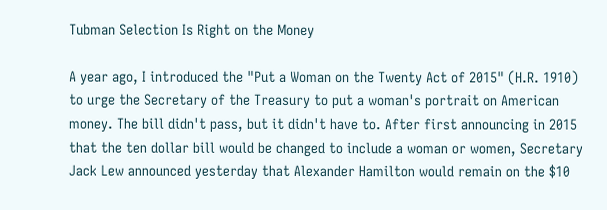Tubman Selection Is Right on the Money

A year ago, I introduced the "Put a Woman on the Twenty Act of 2015" (H.R. 1910) to urge the Secretary of the Treasury to put a woman's portrait on American money. The bill didn't pass, but it didn't have to. After first announcing in 2015 that the ten dollar bill would be changed to include a woman or women, Secretary Jack Lew announced yesterday that Alexander Hamilton would remain on the $10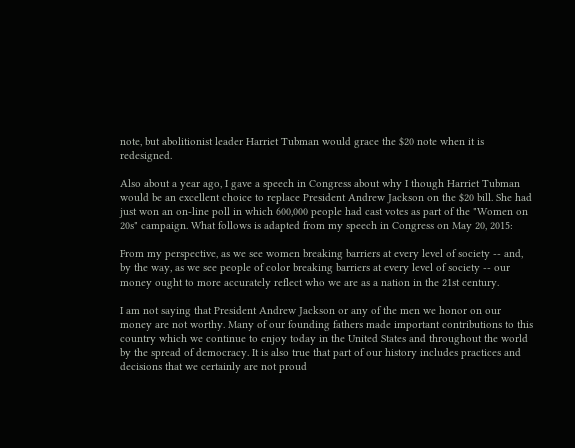note, but abolitionist leader Harriet Tubman would grace the $20 note when it is redesigned.

Also about a year ago, I gave a speech in Congress about why I though Harriet Tubman would be an excellent choice to replace President Andrew Jackson on the $20 bill. She had just won an on-line poll in which 600,000 people had cast votes as part of the "Women on 20s" campaign. What follows is adapted from my speech in Congress on May 20, 2015:

From my perspective, as we see women breaking barriers at every level of society -- and, by the way, as we see people of color breaking barriers at every level of society -- our money ought to more accurately reflect who we are as a nation in the 21st century.

I am not saying that President Andrew Jackson or any of the men we honor on our money are not worthy. Many of our founding fathers made important contributions to this country which we continue to enjoy today in the United States and throughout the world by the spread of democracy. It is also true that part of our history includes practices and decisions that we certainly are not proud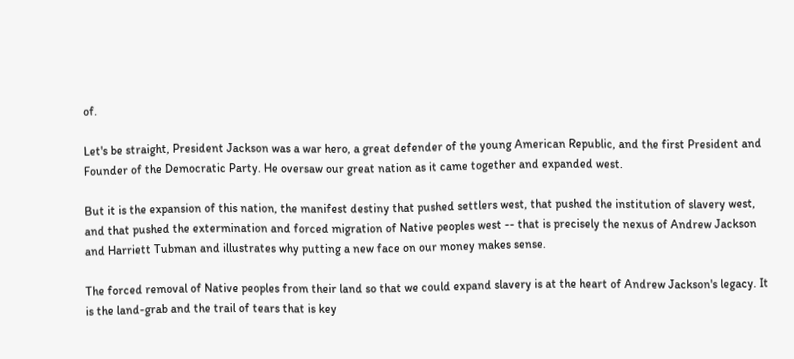of.

Let's be straight, President Jackson was a war hero, a great defender of the young American Republic, and the first President and Founder of the Democratic Party. He oversaw our great nation as it came together and expanded west.

But it is the expansion of this nation, the manifest destiny that pushed settlers west, that pushed the institution of slavery west, and that pushed the extermination and forced migration of Native peoples west -- that is precisely the nexus of Andrew Jackson and Harriett Tubman and illustrates why putting a new face on our money makes sense.

The forced removal of Native peoples from their land so that we could expand slavery is at the heart of Andrew Jackson's legacy. It is the land-grab and the trail of tears that is key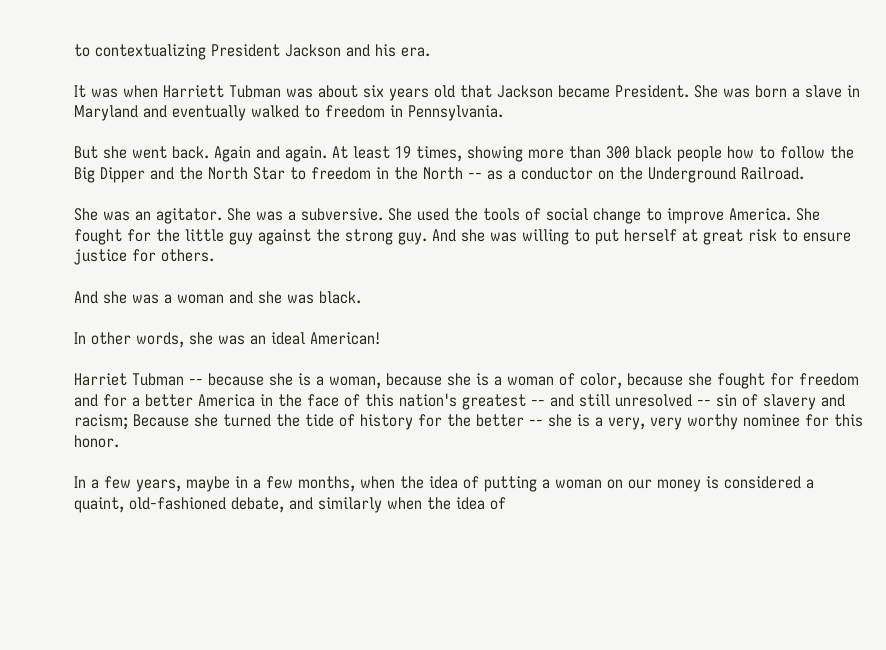to contextualizing President Jackson and his era.

It was when Harriett Tubman was about six years old that Jackson became President. She was born a slave in Maryland and eventually walked to freedom in Pennsylvania.

But she went back. Again and again. At least 19 times, showing more than 300 black people how to follow the Big Dipper and the North Star to freedom in the North -- as a conductor on the Underground Railroad.

She was an agitator. She was a subversive. She used the tools of social change to improve America. She fought for the little guy against the strong guy. And she was willing to put herself at great risk to ensure justice for others.

And she was a woman and she was black.

In other words, she was an ideal American!

Harriet Tubman -- because she is a woman, because she is a woman of color, because she fought for freedom and for a better America in the face of this nation's greatest -- and still unresolved -- sin of slavery and racism; Because she turned the tide of history for the better -- she is a very, very worthy nominee for this honor.

In a few years, maybe in a few months, when the idea of putting a woman on our money is considered a quaint, old-fashioned debate, and similarly when the idea of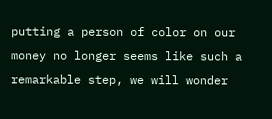putting a person of color on our money no longer seems like such a remarkable step, we will wonder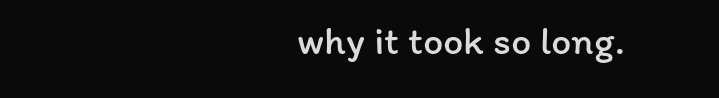why it took so long.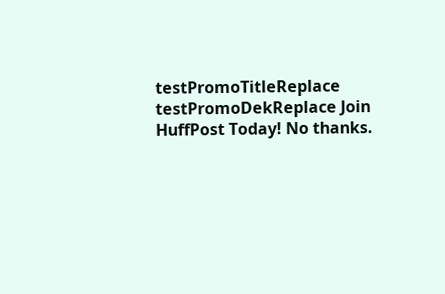testPromoTitleReplace testPromoDekReplace Join HuffPost Today! No thanks.